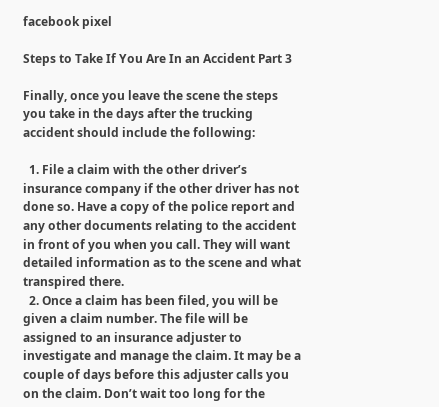facebook pixel

Steps to Take If You Are In an Accident Part 3

Finally, once you leave the scene the steps you take in the days after the trucking accident should include the following:

  1. File a claim with the other driver’s insurance company if the other driver has not done so. Have a copy of the police report and any other documents relating to the accident in front of you when you call. They will want detailed information as to the scene and what transpired there.
  2. Once a claim has been filed, you will be given a claim number. The file will be assigned to an insurance adjuster to investigate and manage the claim. It may be a couple of days before this adjuster calls you on the claim. Don’t wait too long for the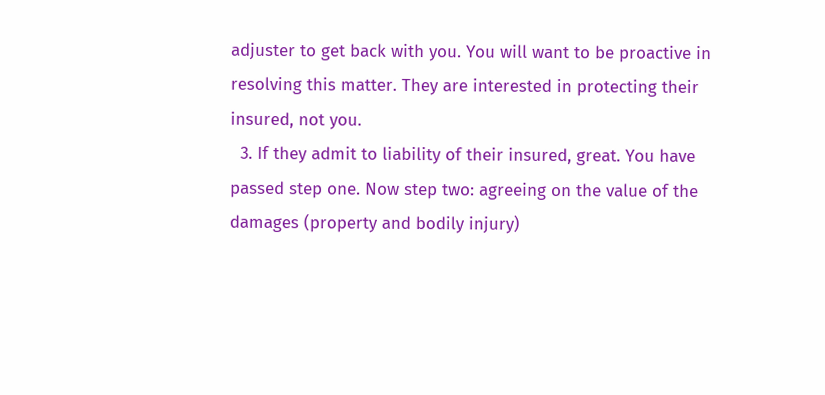adjuster to get back with you. You will want to be proactive in resolving this matter. They are interested in protecting their insured, not you.
  3. If they admit to liability of their insured, great. You have passed step one. Now step two: agreeing on the value of the damages (property and bodily injury)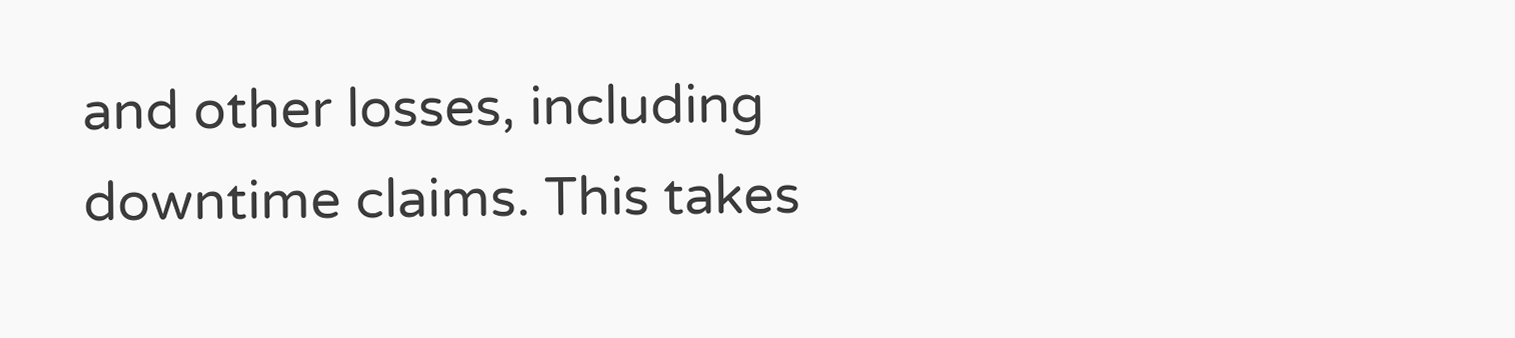and other losses, including downtime claims. This takes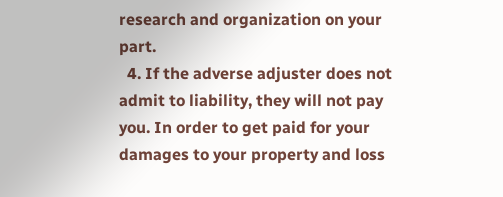research and organization on your part.
  4. If the adverse adjuster does not admit to liability, they will not pay you. In order to get paid for your damages to your property and loss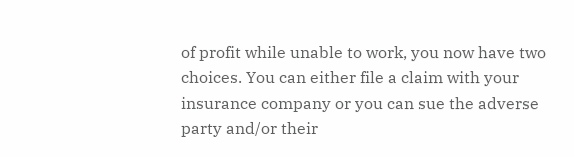of profit while unable to work, you now have two choices. You can either file a claim with your insurance company or you can sue the adverse party and/or their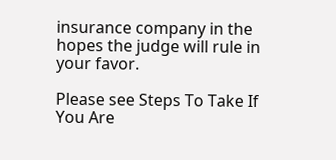insurance company in the hopes the judge will rule in your favor.

Please see Steps To Take If You Are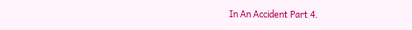In An Accident Part 4.